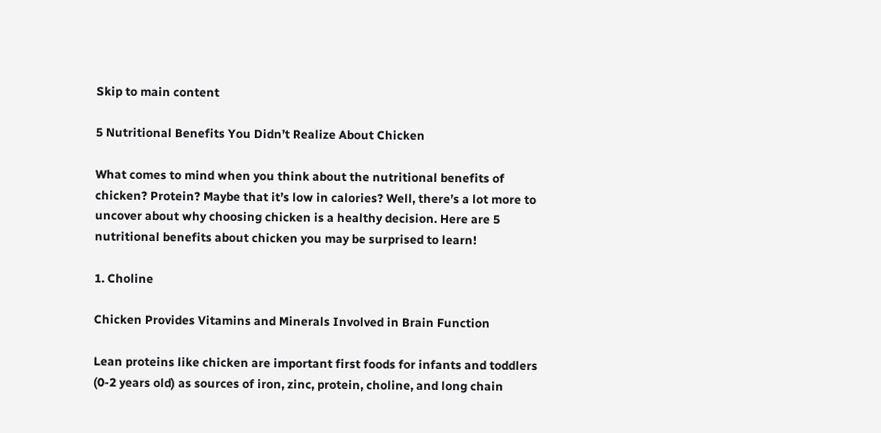Skip to main content

5 Nutritional Benefits You Didn’t Realize About Chicken

What comes to mind when you think about the nutritional benefits of chicken? Protein? Maybe that it’s low in calories? Well, there’s a lot more to uncover about why choosing chicken is a healthy decision. Here are 5 nutritional benefits about chicken you may be surprised to learn!

1. Choline

Chicken Provides Vitamins and Minerals Involved in Brain Function

Lean proteins like chicken are important first foods for infants and toddlers (0-2 years old) as sources of iron, zinc, protein, choline, and long chain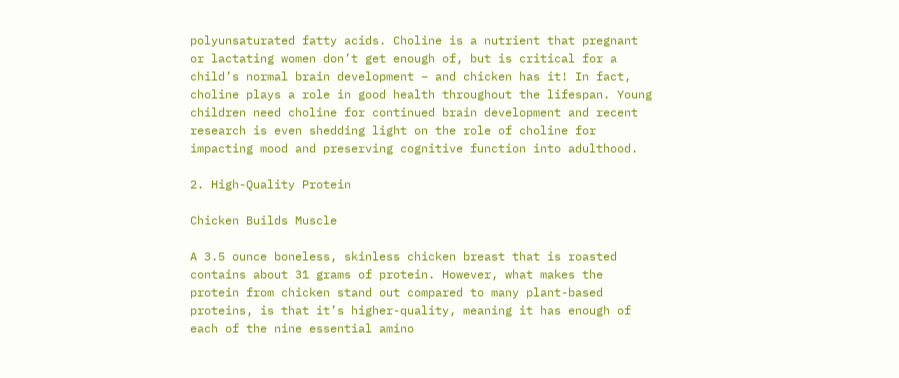polyunsaturated fatty acids. Choline is a nutrient that pregnant or lactating women don’t get enough of, but is critical for a child’s normal brain development – and chicken has it! In fact, choline plays a role in good health throughout the lifespan. Young children need choline for continued brain development and recent research is even shedding light on the role of choline for impacting mood and preserving cognitive function into adulthood.

2. High-Quality Protein

Chicken Builds Muscle

A 3.5 ounce boneless, skinless chicken breast that is roasted contains about 31 grams of protein. However, what makes the protein from chicken stand out compared to many plant-based proteins, is that it’s higher-quality, meaning it has enough of each of the nine essential amino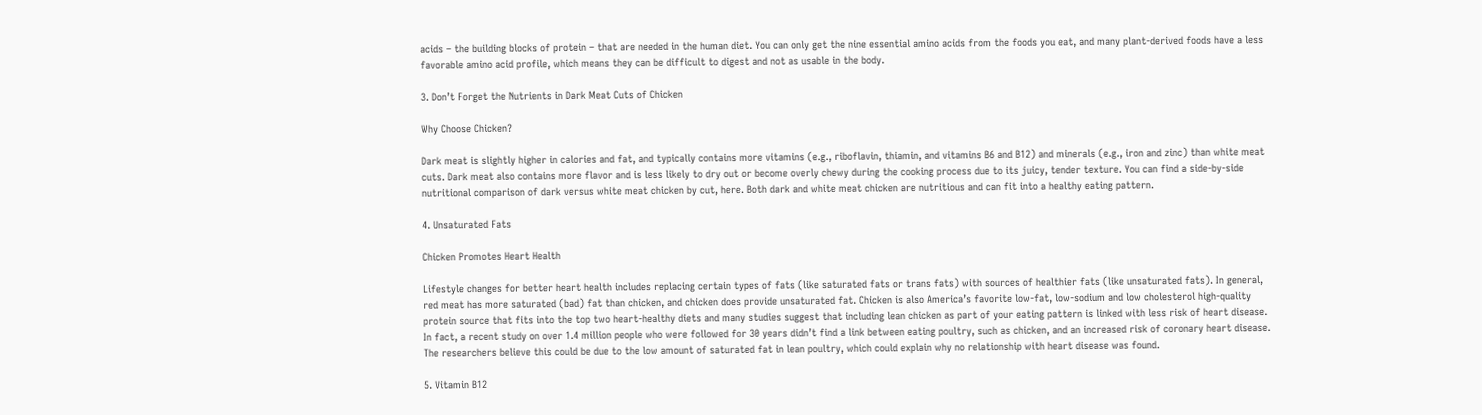acids – the building blocks of protein – that are needed in the human diet. You can only get the nine essential amino acids from the foods you eat, and many plant-derived foods have a less favorable amino acid profile, which means they can be difficult to digest and not as usable in the body.

3. Don’t Forget the Nutrients in Dark Meat Cuts of Chicken

Why Choose Chicken?

Dark meat is slightly higher in calories and fat, and typically contains more vitamins (e.g., riboflavin, thiamin, and vitamins B6 and B12) and minerals (e.g., iron and zinc) than white meat cuts. Dark meat also contains more flavor and is less likely to dry out or become overly chewy during the cooking process due to its juicy, tender texture. You can find a side-by-side nutritional comparison of dark versus white meat chicken by cut, here. Both dark and white meat chicken are nutritious and can fit into a healthy eating pattern.

4. Unsaturated Fats

Chicken Promotes Heart Health

Lifestyle changes for better heart health includes replacing certain types of fats (like saturated fats or trans fats) with sources of healthier fats (like unsaturated fats). In general, red meat has more saturated (bad) fat than chicken, and chicken does provide unsaturated fat. Chicken is also America’s favorite low-fat, low-sodium and low cholesterol high-quality protein source that fits into the top two heart-healthy diets and many studies suggest that including lean chicken as part of your eating pattern is linked with less risk of heart disease. In fact, a recent study on over 1.4 million people who were followed for 30 years didn’t find a link between eating poultry, such as chicken, and an increased risk of coronary heart disease. The researchers believe this could be due to the low amount of saturated fat in lean poultry, which could explain why no relationship with heart disease was found.

5. Vitamin B12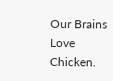Our Brains Love Chicken.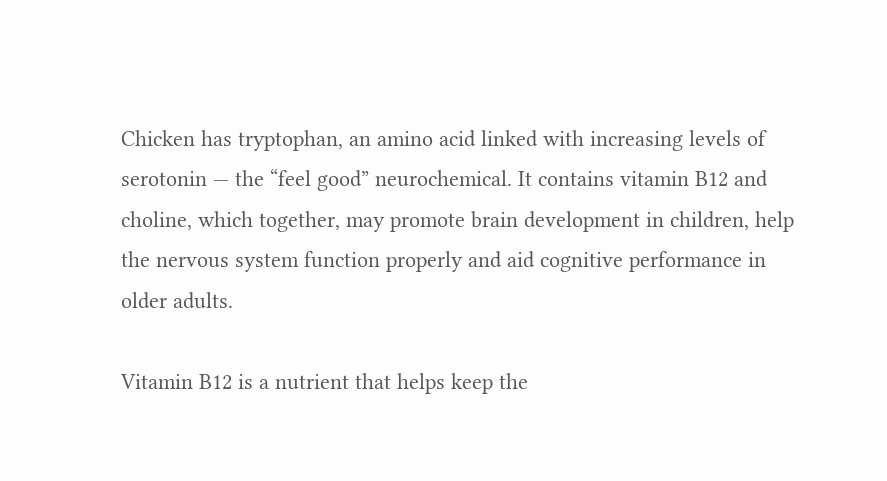Chicken has tryptophan, an amino acid linked with increasing levels of serotonin — the “feel good” neurochemical. It contains vitamin B12 and choline, which together, may promote brain development in children, help the nervous system function properly and aid cognitive performance in older adults.

Vitamin B12 is a nutrient that helps keep the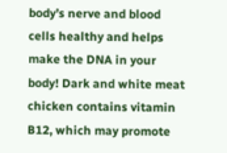body’s nerve and blood cells healthy and helps make the DNA in your body! Dark and white meat chicken contains vitamin B12, which may promote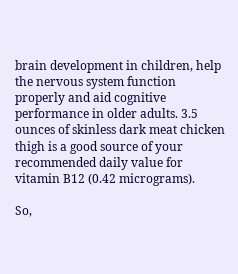brain development in children, help the nervous system function properly and aid cognitive performance in older adults. 3.5 ounces of skinless dark meat chicken thigh is a good source of your recommended daily value for vitamin B12 (0.42 micrograms).

So,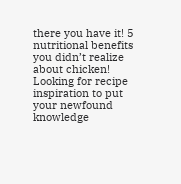there you have it! 5 nutritional benefits you didn’t realize about chicken! Looking for recipe inspiration to put your newfound knowledge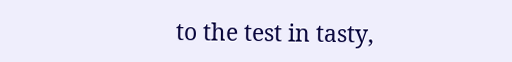to the test in tasty,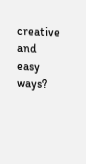creative and easy ways?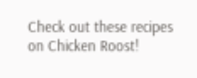Check out these recipes on Chicken Roost!